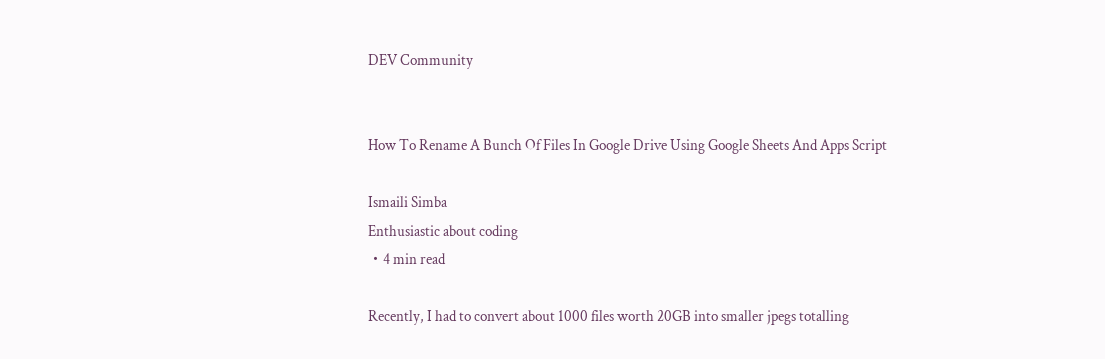DEV Community


How To Rename A Bunch Of Files In Google Drive Using Google Sheets And Apps Script

Ismaili Simba
Enthusiastic about coding
・4 min read

Recently, I had to convert about 1000 files worth 20GB into smaller jpegs totalling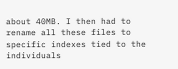about 40MB. I then had to rename all these files to specific indexes tied to the individuals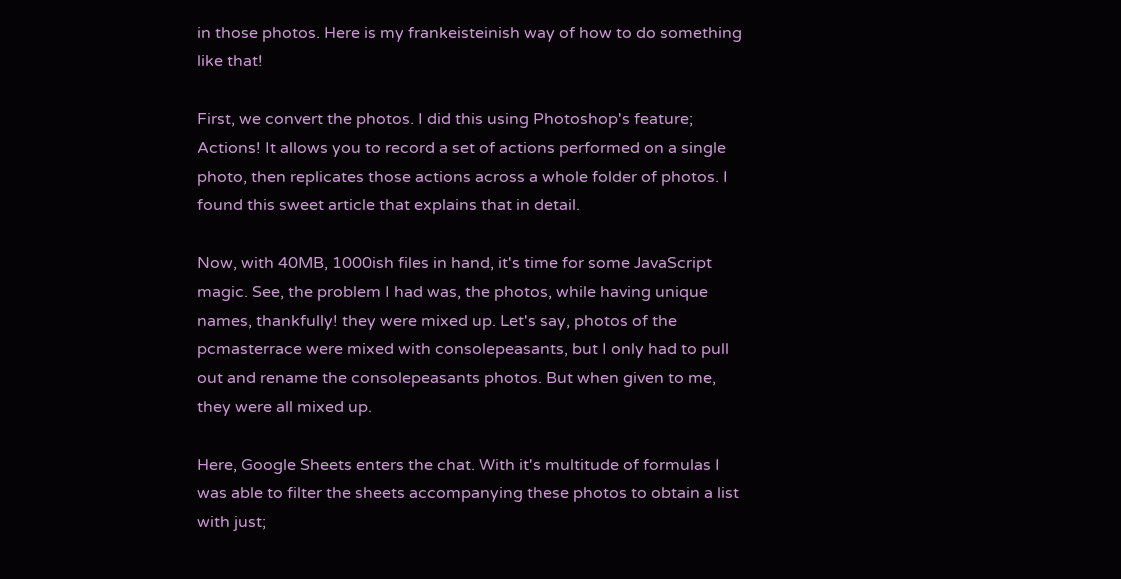in those photos. Here is my frankeisteinish way of how to do something like that!

First, we convert the photos. I did this using Photoshop's feature; Actions! It allows you to record a set of actions performed on a single photo, then replicates those actions across a whole folder of photos. I found this sweet article that explains that in detail.

Now, with 40MB, 1000ish files in hand, it's time for some JavaScript magic. See, the problem I had was, the photos, while having unique names, thankfully! they were mixed up. Let's say, photos of the pcmasterrace were mixed with consolepeasants, but I only had to pull out and rename the consolepeasants photos. But when given to me, they were all mixed up.

Here, Google Sheets enters the chat. With it's multitude of formulas I was able to filter the sheets accompanying these photos to obtain a list with just;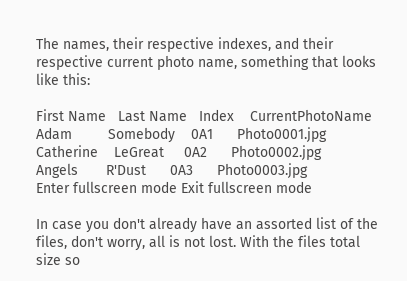The names, their respective indexes, and their respective current photo name, something that looks like this:

First Name   Last Name   Index    CurrentPhotoName
Adam         Somebody    0A1      Photo0001.jpg
Catherine    LeGreat     0A2      Photo0002.jpg
Angels       R'Dust      0A3      Photo0003.jpg
Enter fullscreen mode Exit fullscreen mode

In case you don't already have an assorted list of the files, don't worry, all is not lost. With the files total size so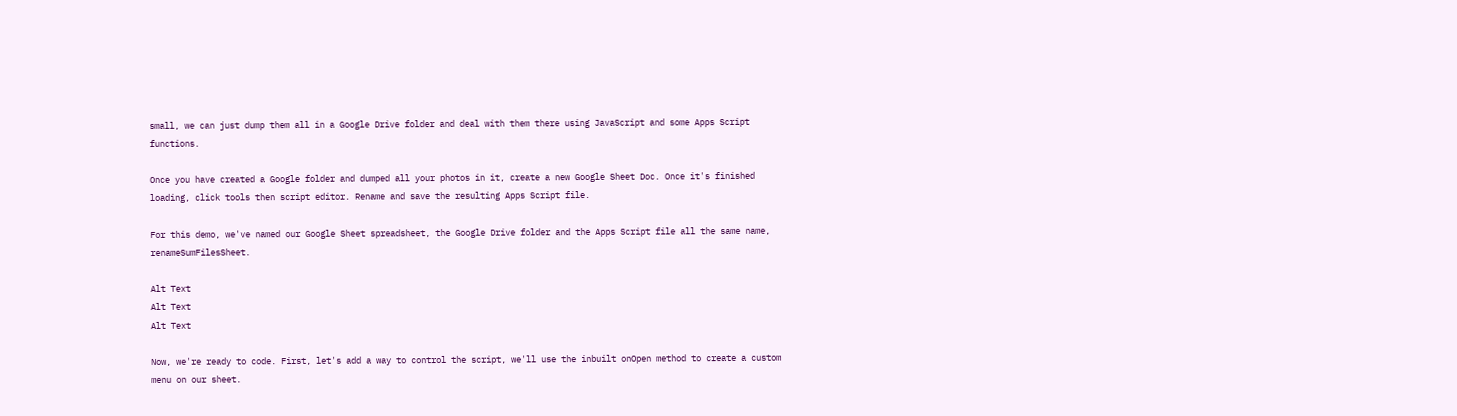small, we can just dump them all in a Google Drive folder and deal with them there using JavaScript and some Apps Script functions.

Once you have created a Google folder and dumped all your photos in it, create a new Google Sheet Doc. Once it's finished loading, click tools then script editor. Rename and save the resulting Apps Script file.

For this demo, we've named our Google Sheet spreadsheet, the Google Drive folder and the Apps Script file all the same name, renameSumFilesSheet.

Alt Text
Alt Text
Alt Text

Now, we're ready to code. First, let's add a way to control the script, we'll use the inbuilt onOpen method to create a custom menu on our sheet.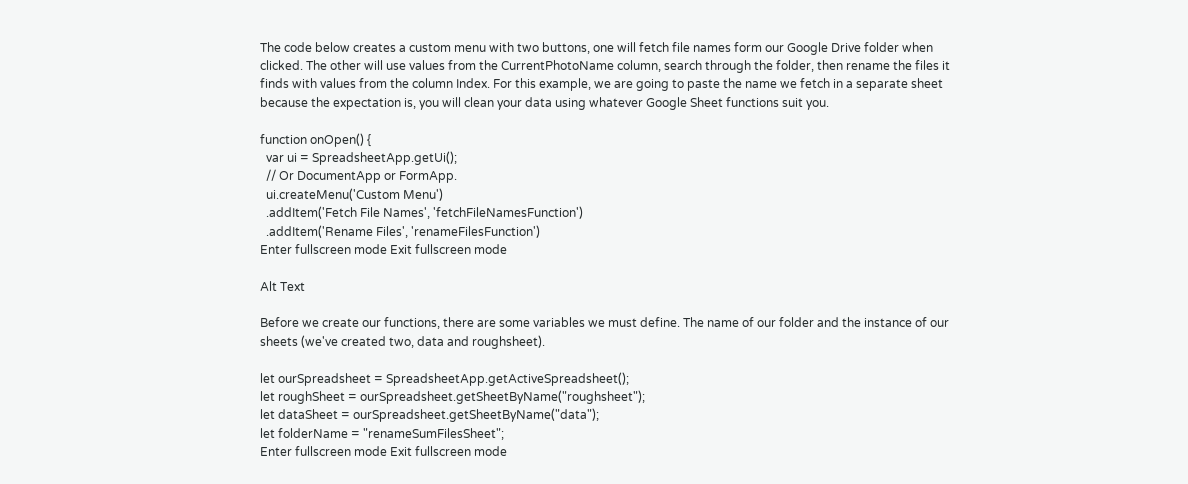The code below creates a custom menu with two buttons, one will fetch file names form our Google Drive folder when clicked. The other will use values from the CurrentPhotoName column, search through the folder, then rename the files it finds with values from the column Index. For this example, we are going to paste the name we fetch in a separate sheet because the expectation is, you will clean your data using whatever Google Sheet functions suit you.

function onOpen() {
  var ui = SpreadsheetApp.getUi();
  // Or DocumentApp or FormApp.
  ui.createMenu('Custom Menu')
  .addItem('Fetch File Names', 'fetchFileNamesFunction')
  .addItem('Rename Files', 'renameFilesFunction')
Enter fullscreen mode Exit fullscreen mode

Alt Text

Before we create our functions, there are some variables we must define. The name of our folder and the instance of our sheets (we've created two, data and roughsheet).

let ourSpreadsheet = SpreadsheetApp.getActiveSpreadsheet();
let roughSheet = ourSpreadsheet.getSheetByName("roughsheet");
let dataSheet = ourSpreadsheet.getSheetByName("data");
let folderName = "renameSumFilesSheet";
Enter fullscreen mode Exit fullscreen mode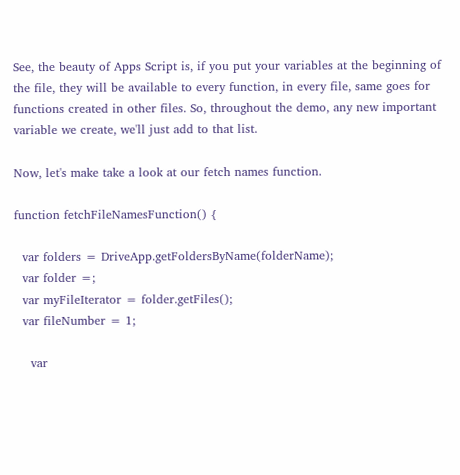See, the beauty of Apps Script is, if you put your variables at the beginning of the file, they will be available to every function, in every file, same goes for functions created in other files. So, throughout the demo, any new important variable we create, we'll just add to that list.

Now, let's make take a look at our fetch names function.

function fetchFileNamesFunction() {

  var folders = DriveApp.getFoldersByName(folderName);
  var folder =;
  var myFileIterator = folder.getFiles();
  var fileNumber = 1;

    var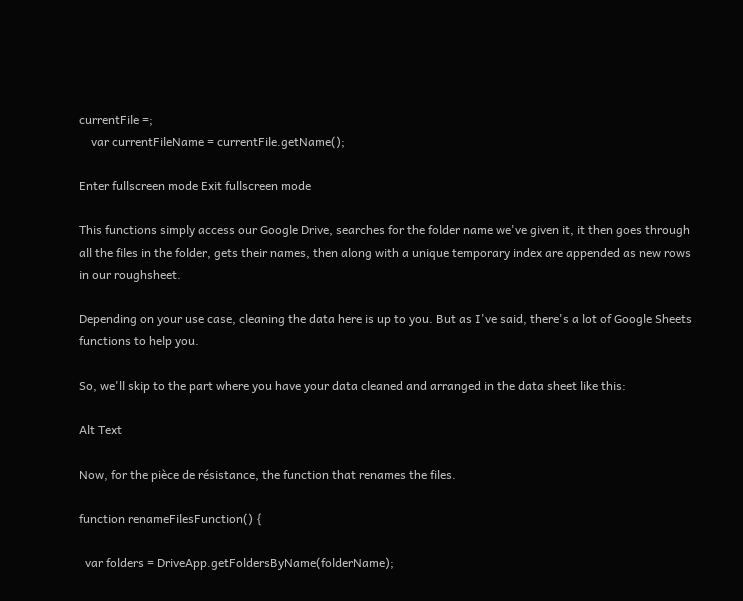currentFile =;
    var currentFileName = currentFile.getName();

Enter fullscreen mode Exit fullscreen mode

This functions simply access our Google Drive, searches for the folder name we've given it, it then goes through all the files in the folder, gets their names, then along with a unique temporary index are appended as new rows in our roughsheet.

Depending on your use case, cleaning the data here is up to you. But as I've said, there's a lot of Google Sheets functions to help you.

So, we'll skip to the part where you have your data cleaned and arranged in the data sheet like this:

Alt Text

Now, for the pièce de résistance, the function that renames the files.

function renameFilesFunction() {

  var folders = DriveApp.getFoldersByName(folderName);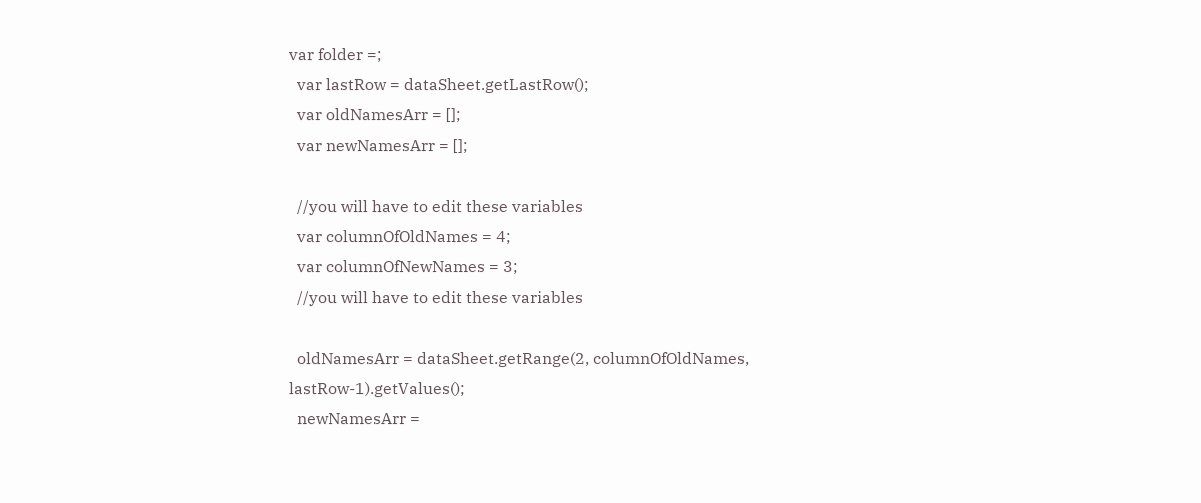var folder =;
  var lastRow = dataSheet.getLastRow();
  var oldNamesArr = [];
  var newNamesArr = [];

  //you will have to edit these variables
  var columnOfOldNames = 4;
  var columnOfNewNames = 3;
  //you will have to edit these variables

  oldNamesArr = dataSheet.getRange(2, columnOfOldNames, lastRow-1).getValues();
  newNamesArr =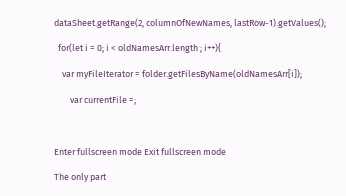dataSheet.getRange(2, columnOfNewNames, lastRow-1).getValues();

  for(let i = 0; i < oldNamesArr.length ; i++){

    var myFileIterator = folder.getFilesByName(oldNamesArr[i]);

        var currentFile =;



Enter fullscreen mode Exit fullscreen mode

The only part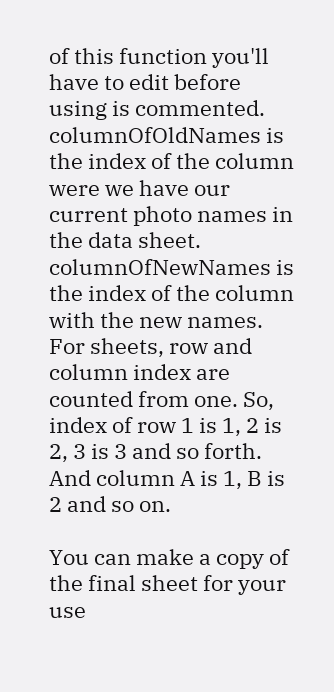of this function you'll have to edit before using is commented. columnOfOldNames is the index of the column were we have our current photo names in the data sheet. columnOfNewNames is the index of the column with the new names. For sheets, row and column index are counted from one. So, index of row 1 is 1, 2 is 2, 3 is 3 and so forth. And column A is 1, B is 2 and so on.

You can make a copy of the final sheet for your use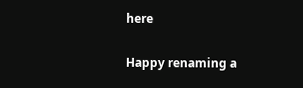here

Happy renaming a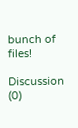bunch of files!

Discussion (0)